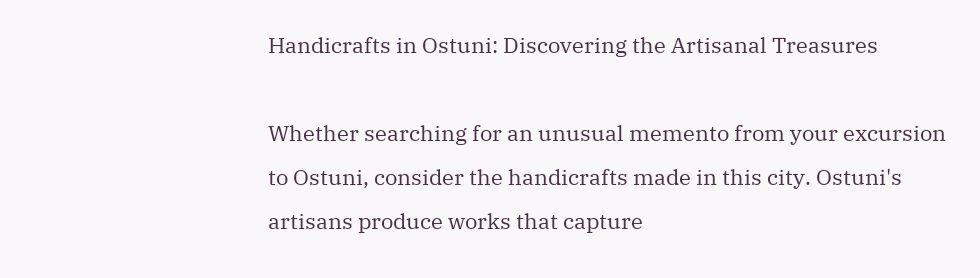Handicrafts in Ostuni: Discovering the Artisanal Treasures

Whether searching for an unusual memento from your excursion to Ostuni, consider the handicrafts made in this city. Ostuni's artisans produce works that capture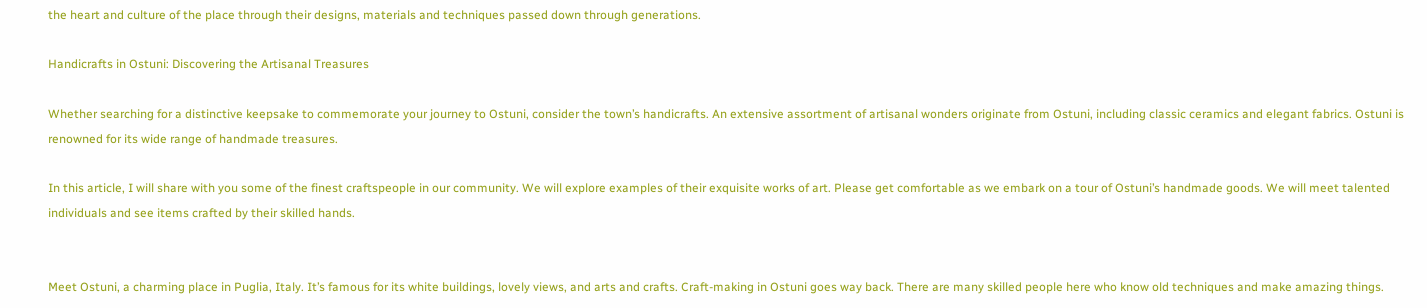the heart and culture of the place through their designs, materials and techniques passed down through generations.

Handicrafts in Ostuni: Discovering the Artisanal Treasures

Whether searching for a distinctive keepsake to commemorate your journey to Ostuni, consider the town’s handicrafts. An extensive assortment of artisanal wonders originate from Ostuni, including classic ceramics and elegant fabrics. Ostuni is renowned for its wide range of handmade treasures.

In this article, I will share with you some of the finest craftspeople in our community. We will explore examples of their exquisite works of art. Please get comfortable as we embark on a tour of Ostuni’s handmade goods. We will meet talented individuals and see items crafted by their skilled hands.


Meet Ostuni, a charming place in Puglia, Italy. It’s famous for its white buildings, lovely views, and arts and crafts. Craft-making in Ostuni goes way back. There are many skilled people here who know old techniques and make amazing things.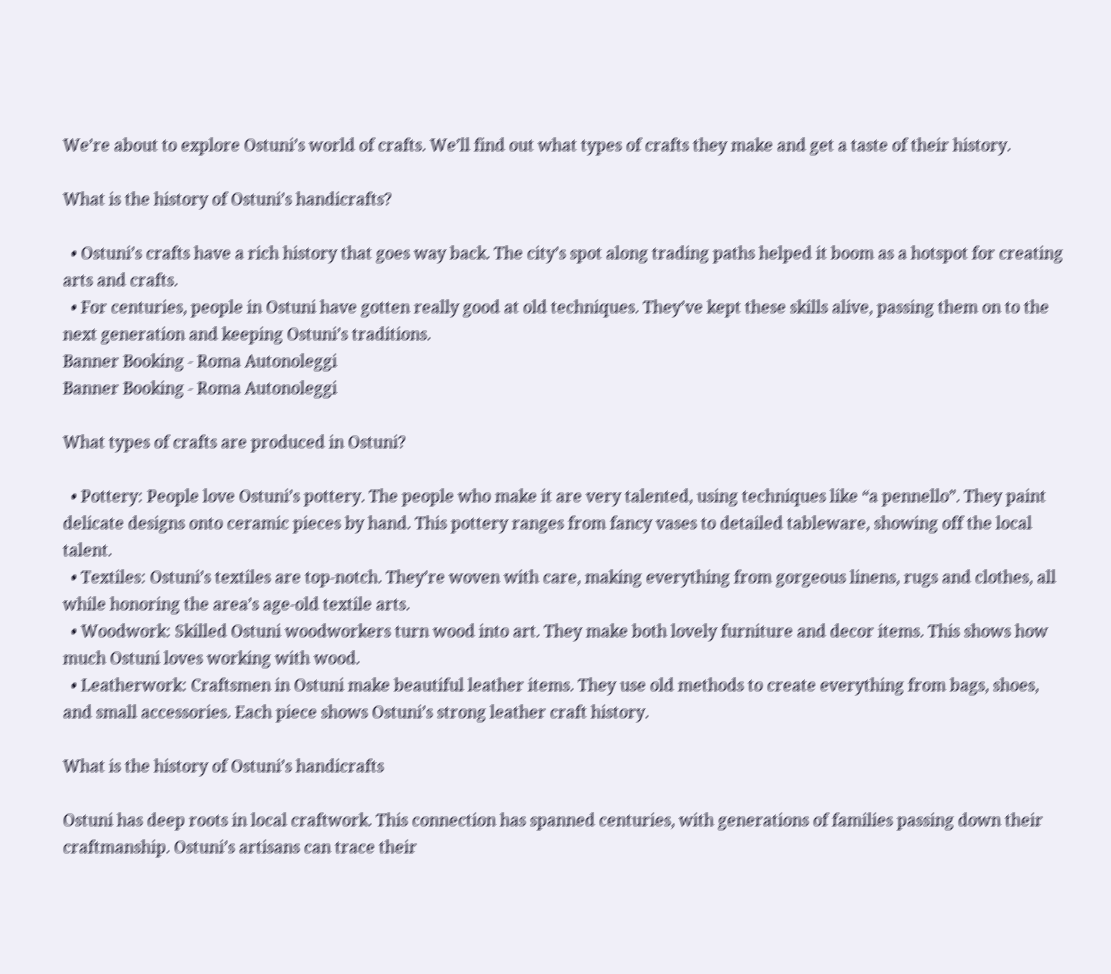We’re about to explore Ostuni’s world of crafts. We’ll find out what types of crafts they make and get a taste of their history.

What is the history of Ostuni’s handicrafts?

  • Ostuni’s crafts have a rich history that goes way back. The city’s spot along trading paths helped it boom as a hotspot for creating arts and crafts.
  • For centuries, people in Ostuni have gotten really good at old techniques. They’ve kept these skills alive, passing them on to the next generation and keeping Ostuni’s traditions.
Banner Booking - Roma Autonoleggi
Banner Booking - Roma Autonoleggi

What types of crafts are produced in Ostuni?

  • Pottery: People love Ostuni’s pottery. The people who make it are very talented, using techniques like “a pennello”. They paint delicate designs onto ceramic pieces by hand. This pottery ranges from fancy vases to detailed tableware, showing off the local talent.
  • Textiles: Ostuni’s textiles are top-notch. They’re woven with care, making everything from gorgeous linens, rugs and clothes, all while honoring the area’s age-old textile arts.
  • Woodwork: Skilled Ostuni woodworkers turn wood into art. They make both lovely furniture and decor items. This shows how much Ostuni loves working with wood.
  • Leatherwork: Craftsmen in Ostuni make beautiful leather items. They use old methods to create everything from bags, shoes, and small accessories. Each piece shows Ostuni’s strong leather craft history.

What is the history of Ostuni’s handicrafts

Ostuni has deep roots in local craftwork. This connection has spanned centuries, with generations of families passing down their craftmanship. Ostuni’s artisans can trace their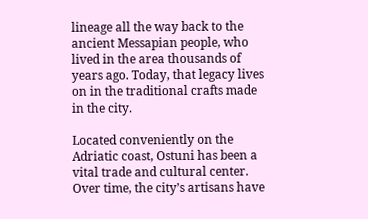lineage all the way back to the ancient Messapian people, who lived in the area thousands of years ago. Today, that legacy lives on in the traditional crafts made in the city.

Located conveniently on the Adriatic coast, Ostuni has been a vital trade and cultural center. Over time, the city’s artisans have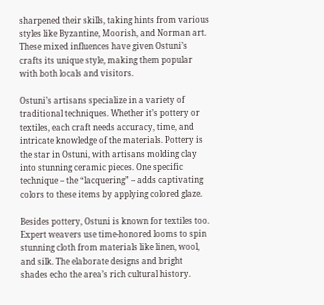sharpened their skills, taking hints from various styles like Byzantine, Moorish, and Norman art. These mixed influences have given Ostuni’s crafts its unique style, making them popular with both locals and visitors.

Ostuni’s artisans specialize in a variety of traditional techniques. Whether it’s pottery or textiles, each craft needs accuracy, time, and intricate knowledge of the materials. Pottery is the star in Ostuni, with artisans molding clay into stunning ceramic pieces. One specific technique – the “lacquering” – adds captivating colors to these items by applying colored glaze.

Besides pottery, Ostuni is known for textiles too. Expert weavers use time-honored looms to spin stunning cloth from materials like linen, wool, and silk. The elaborate designs and bright shades echo the area’s rich cultural history.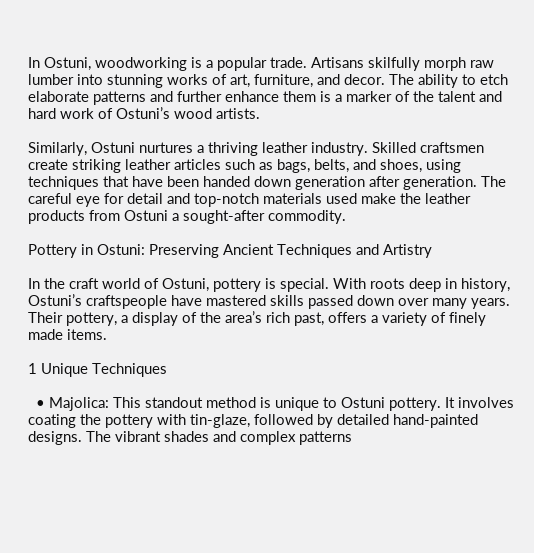In Ostuni, woodworking is a popular trade. Artisans skilfully morph raw lumber into stunning works of art, furniture, and decor. The ability to etch elaborate patterns and further enhance them is a marker of the talent and hard work of Ostuni’s wood artists.

Similarly, Ostuni nurtures a thriving leather industry. Skilled craftsmen create striking leather articles such as bags, belts, and shoes, using techniques that have been handed down generation after generation. The careful eye for detail and top-notch materials used make the leather products from Ostuni a sought-after commodity.

Pottery in Ostuni: Preserving Ancient Techniques and Artistry

In the craft world of Ostuni, pottery is special. With roots deep in history, Ostuni’s craftspeople have mastered skills passed down over many years. Their pottery, a display of the area’s rich past, offers a variety of finely made items.

1 Unique Techniques

  • Majolica: This standout method is unique to Ostuni pottery. It involves coating the pottery with tin-glaze, followed by detailed hand-painted designs. The vibrant shades and complex patterns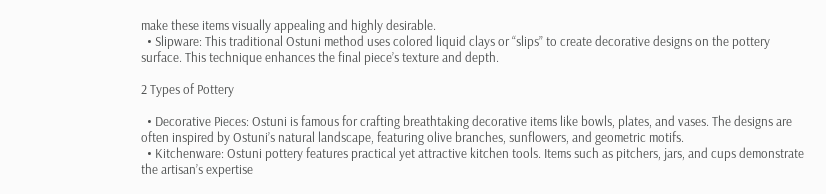make these items visually appealing and highly desirable.
  • Slipware: This traditional Ostuni method uses colored liquid clays or “slips” to create decorative designs on the pottery surface. This technique enhances the final piece’s texture and depth.

2 Types of Pottery

  • Decorative Pieces: Ostuni is famous for crafting breathtaking decorative items like bowls, plates, and vases. The designs are often inspired by Ostuni’s natural landscape, featuring olive branches, sunflowers, and geometric motifs.
  • Kitchenware: Ostuni pottery features practical yet attractive kitchen tools. Items such as pitchers, jars, and cups demonstrate the artisan’s expertise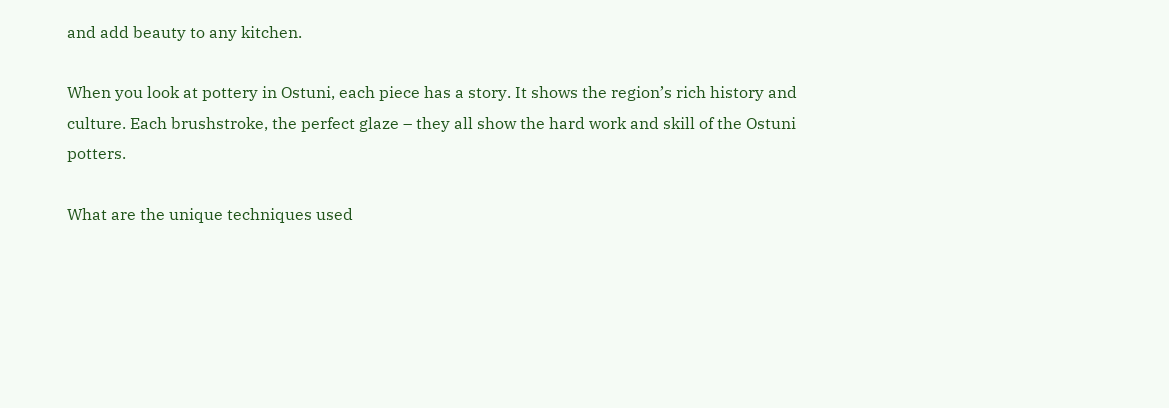and add beauty to any kitchen.

When you look at pottery in Ostuni, each piece has a story. It shows the region’s rich history and culture. Each brushstroke, the perfect glaze – they all show the hard work and skill of the Ostuni potters.

What are the unique techniques used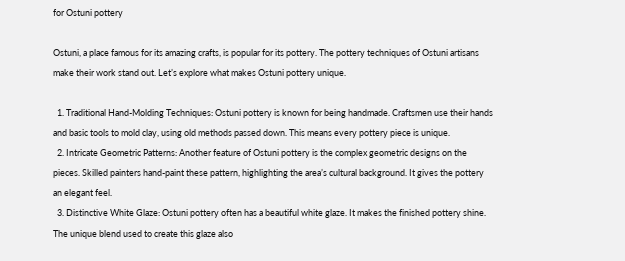for Ostuni pottery

Ostuni, a place famous for its amazing crafts, is popular for its pottery. The pottery techniques of Ostuni artisans make their work stand out. Let’s explore what makes Ostuni pottery unique.

  1. Traditional Hand-Molding Techniques: Ostuni pottery is known for being handmade. Craftsmen use their hands and basic tools to mold clay, using old methods passed down. This means every pottery piece is unique.
  2. Intricate Geometric Patterns: Another feature of Ostuni pottery is the complex geometric designs on the pieces. Skilled painters hand-paint these pattern, highlighting the area’s cultural background. It gives the pottery an elegant feel.
  3. Distinctive White Glaze: Ostuni pottery often has a beautiful white glaze. It makes the finished pottery shine. The unique blend used to create this glaze also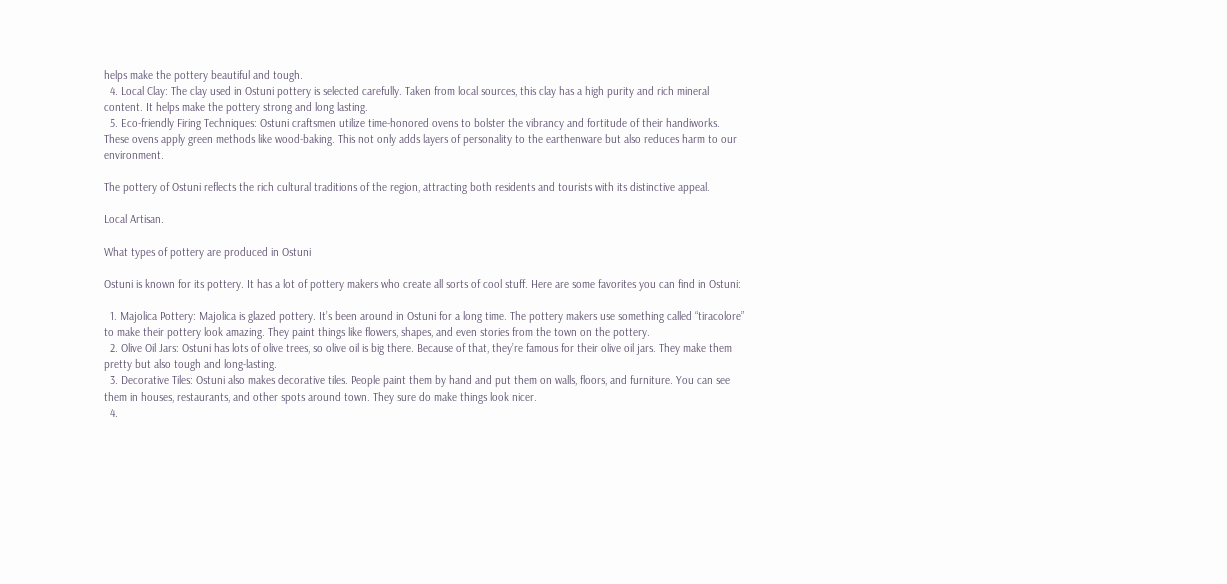helps make the pottery beautiful and tough.
  4. Local Clay: The clay used in Ostuni pottery is selected carefully. Taken from local sources, this clay has a high purity and rich mineral content. It helps make the pottery strong and long lasting.
  5. Eco-friendly Firing Techniques: Ostuni craftsmen utilize time-honored ovens to bolster the vibrancy and fortitude of their handiworks. These ovens apply green methods like wood-baking. This not only adds layers of personality to the earthenware but also reduces harm to our environment.

The pottery of Ostuni reflects the rich cultural traditions of the region, attracting both residents and tourists with its distinctive appeal.

Local Artisan.

What types of pottery are produced in Ostuni

Ostuni is known for its pottery. It has a lot of pottery makers who create all sorts of cool stuff. Here are some favorites you can find in Ostuni:

  1. Majolica Pottery: Majolica is glazed pottery. It’s been around in Ostuni for a long time. The pottery makers use something called “tiracolore” to make their pottery look amazing. They paint things like flowers, shapes, and even stories from the town on the pottery.
  2. Olive Oil Jars: Ostuni has lots of olive trees, so olive oil is big there. Because of that, they’re famous for their olive oil jars. They make them pretty but also tough and long-lasting.
  3. Decorative Tiles: Ostuni also makes decorative tiles. People paint them by hand and put them on walls, floors, and furniture. You can see them in houses, restaurants, and other spots around town. They sure do make things look nicer.
  4.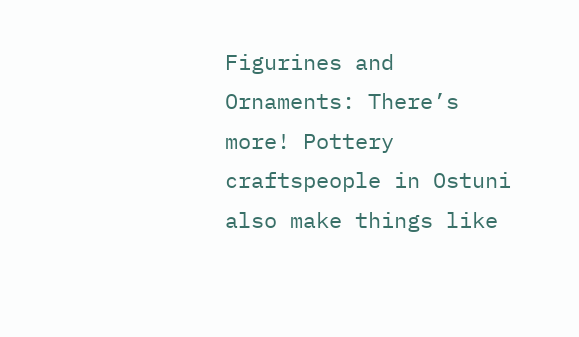Figurines and Ornaments: There’s more! Pottery craftspeople in Ostuni also make things like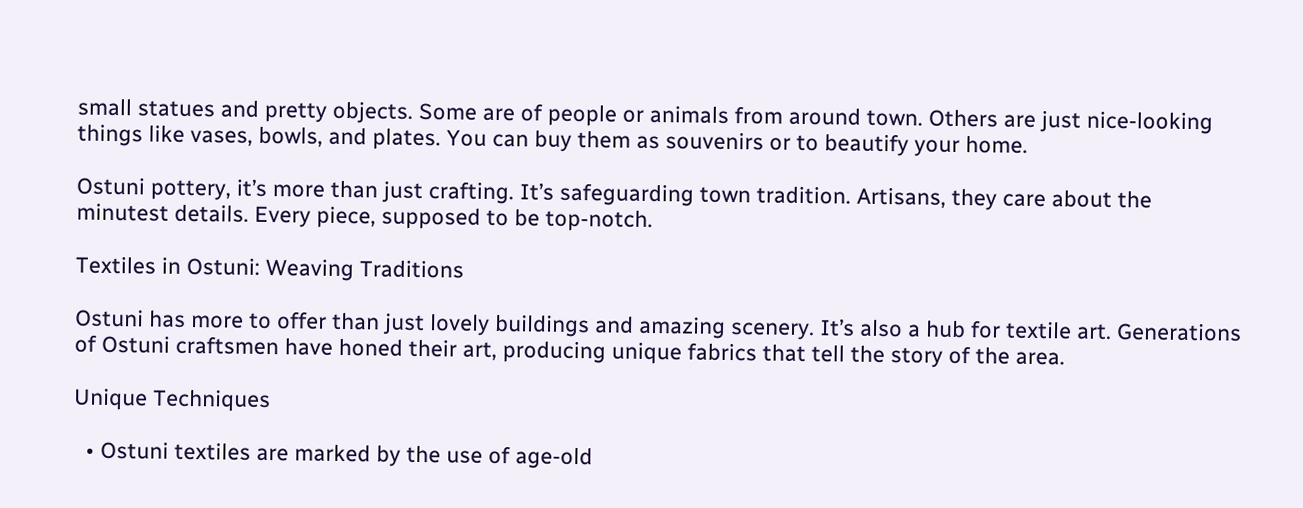small statues and pretty objects. Some are of people or animals from around town. Others are just nice-looking things like vases, bowls, and plates. You can buy them as souvenirs or to beautify your home.

Ostuni pottery, it’s more than just crafting. It’s safeguarding town tradition. Artisans, they care about the minutest details. Every piece, supposed to be top-notch.

Textiles in Ostuni: Weaving Traditions

Ostuni has more to offer than just lovely buildings and amazing scenery. It’s also a hub for textile art. Generations of Ostuni craftsmen have honed their art, producing unique fabrics that tell the story of the area.

Unique Techniques

  • Ostuni textiles are marked by the use of age-old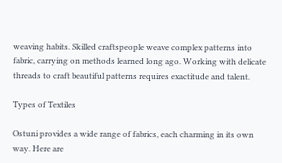weaving habits. Skilled craftspeople weave complex patterns into fabric, carrying on methods learned long ago. Working with delicate threads to craft beautiful patterns requires exactitude and talent.

Types of Textiles

Ostuni provides a wide range of fabrics, each charming in its own way. Here are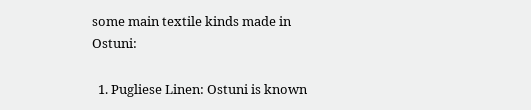some main textile kinds made in Ostuni:

  1. Pugliese Linen: Ostuni is known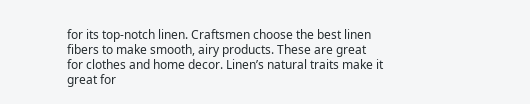for its top-notch linen. Craftsmen choose the best linen fibers to make smooth, airy products. These are great for clothes and home decor. Linen’s natural traits make it great for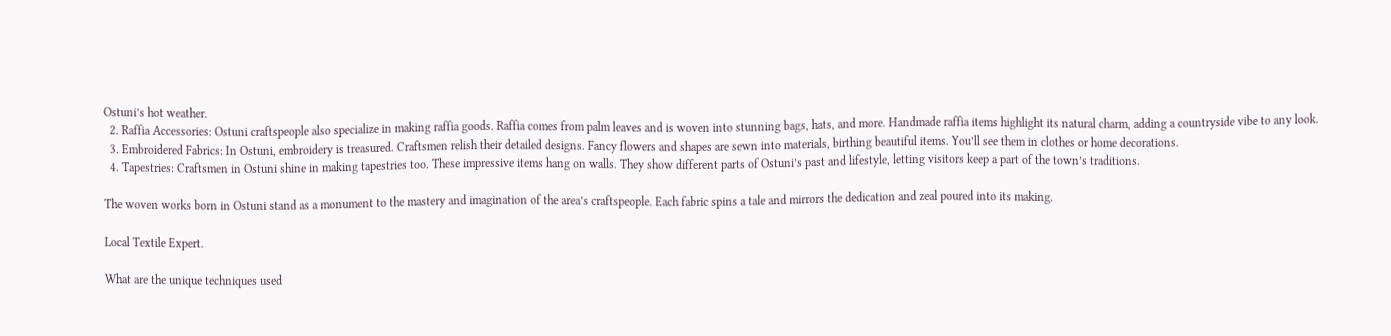Ostuni’s hot weather.
  2. Raffia Accessories: Ostuni craftspeople also specialize in making raffia goods. Raffia comes from palm leaves and is woven into stunning bags, hats, and more. Handmade raffia items highlight its natural charm, adding a countryside vibe to any look.
  3. Embroidered Fabrics: In Ostuni, embroidery is treasured. Craftsmen relish their detailed designs. Fancy flowers and shapes are sewn into materials, birthing beautiful items. You’ll see them in clothes or home decorations.
  4. Tapestries: Craftsmen in Ostuni shine in making tapestries too. These impressive items hang on walls. They show different parts of Ostuni’s past and lifestyle, letting visitors keep a part of the town’s traditions.

The woven works born in Ostuni stand as a monument to the mastery and imagination of the area’s craftspeople. Each fabric spins a tale and mirrors the dedication and zeal poured into its making.

Local Textile Expert.

What are the unique techniques used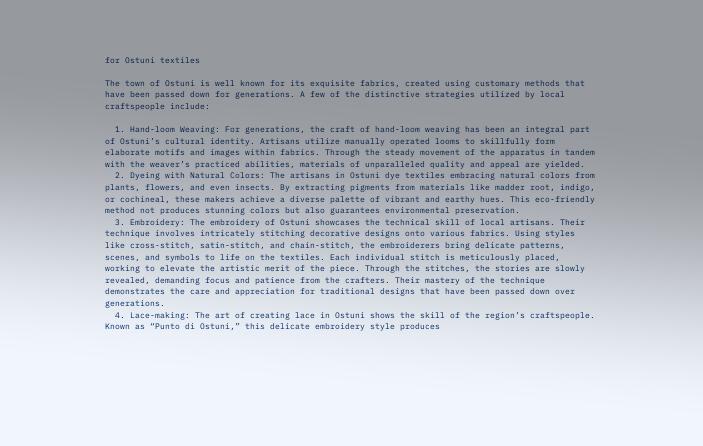for Ostuni textiles

The town of Ostuni is well known for its exquisite fabrics, created using customary methods that have been passed down for generations. A few of the distinctive strategies utilized by local craftspeople include:

  1. Hand-loom Weaving: For generations, the craft of hand-loom weaving has been an integral part of Ostuni’s cultural identity. Artisans utilize manually operated looms to skillfully form elaborate motifs and images within fabrics. Through the steady movement of the apparatus in tandem with the weaver’s practiced abilities, materials of unparalleled quality and appeal are yielded.
  2. Dyeing with Natural Colors: The artisans in Ostuni dye textiles embracing natural colors from plants, flowers, and even insects. By extracting pigments from materials like madder root, indigo, or cochineal, these makers achieve a diverse palette of vibrant and earthy hues. This eco-friendly method not produces stunning colors but also guarantees environmental preservation.
  3. Embroidery: The embroidery of Ostuni showcases the technical skill of local artisans. Their technique involves intricately stitching decorative designs onto various fabrics. Using styles like cross-stitch, satin-stitch, and chain-stitch, the embroiderers bring delicate patterns, scenes, and symbols to life on the textiles. Each individual stitch is meticulously placed, working to elevate the artistic merit of the piece. Through the stitches, the stories are slowly revealed, demanding focus and patience from the crafters. Their mastery of the technique demonstrates the care and appreciation for traditional designs that have been passed down over generations.
  4. Lace-making: The art of creating lace in Ostuni shows the skill of the region’s craftspeople. Known as “Punto di Ostuni,” this delicate embroidery style produces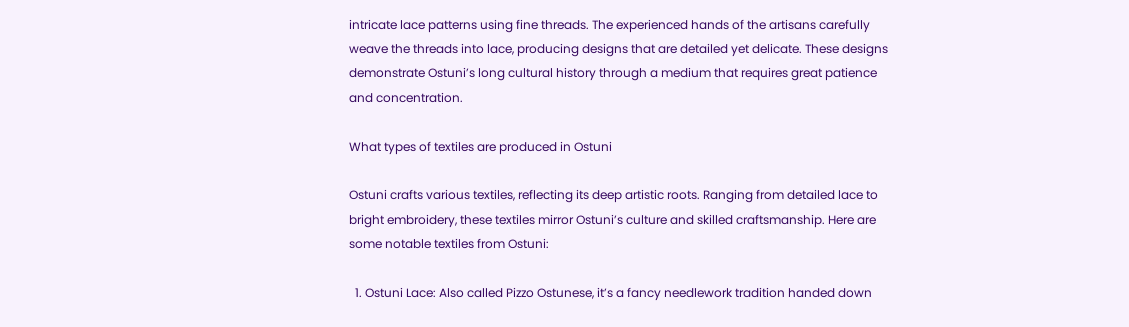intricate lace patterns using fine threads. The experienced hands of the artisans carefully weave the threads into lace, producing designs that are detailed yet delicate. These designs demonstrate Ostuni’s long cultural history through a medium that requires great patience and concentration.

What types of textiles are produced in Ostuni

Ostuni crafts various textiles, reflecting its deep artistic roots. Ranging from detailed lace to bright embroidery, these textiles mirror Ostuni’s culture and skilled craftsmanship. Here are some notable textiles from Ostuni:

  1. Ostuni Lace: Also called Pizzo Ostunese, it’s a fancy needlework tradition handed down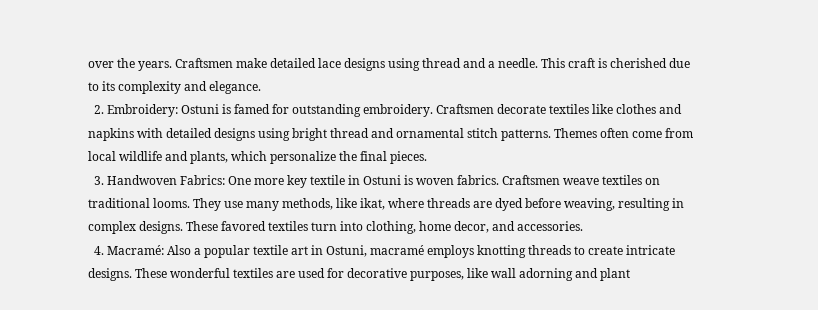over the years. Craftsmen make detailed lace designs using thread and a needle. This craft is cherished due to its complexity and elegance.
  2. Embroidery: Ostuni is famed for outstanding embroidery. Craftsmen decorate textiles like clothes and napkins with detailed designs using bright thread and ornamental stitch patterns. Themes often come from local wildlife and plants, which personalize the final pieces.
  3. Handwoven Fabrics: One more key textile in Ostuni is woven fabrics. Craftsmen weave textiles on traditional looms. They use many methods, like ikat, where threads are dyed before weaving, resulting in complex designs. These favored textiles turn into clothing, home decor, and accessories.
  4. Macramé: Also a popular textile art in Ostuni, macramé employs knotting threads to create intricate designs. These wonderful textiles are used for decorative purposes, like wall adorning and plant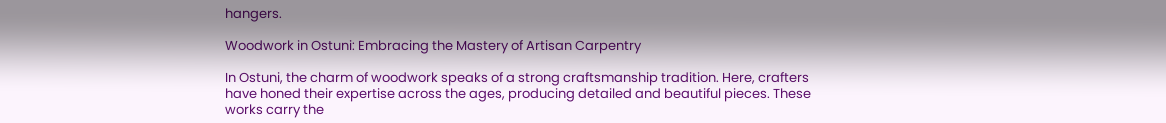hangers.

Woodwork in Ostuni: Embracing the Mastery of Artisan Carpentry

In Ostuni, the charm of woodwork speaks of a strong craftsmanship tradition. Here, crafters have honed their expertise across the ages, producing detailed and beautiful pieces. These works carry the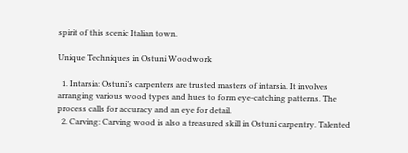spirit of this scenic Italian town.

Unique Techniques in Ostuni Woodwork

  1. Intarsia: Ostuni’s carpenters are trusted masters of intarsia. It involves arranging various wood types and hues to form eye-catching patterns. The process calls for accuracy and an eye for detail.
  2. Carving: Carving wood is also a treasured skill in Ostuni carpentry. Talented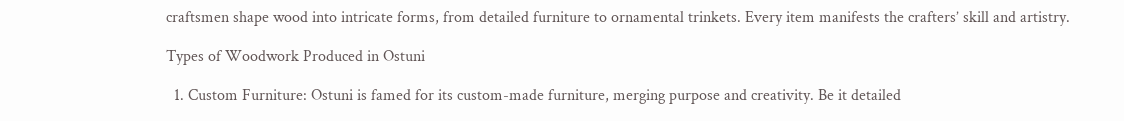craftsmen shape wood into intricate forms, from detailed furniture to ornamental trinkets. Every item manifests the crafters’ skill and artistry.

Types of Woodwork Produced in Ostuni

  1. Custom Furniture: Ostuni is famed for its custom-made furniture, merging purpose and creativity. Be it detailed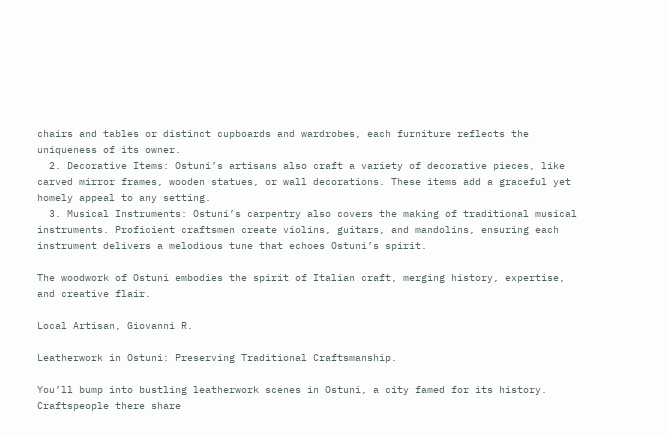chairs and tables or distinct cupboards and wardrobes, each furniture reflects the uniqueness of its owner.
  2. Decorative Items: Ostuni’s artisans also craft a variety of decorative pieces, like carved mirror frames, wooden statues, or wall decorations. These items add a graceful yet homely appeal to any setting.
  3. Musical Instruments: Ostuni’s carpentry also covers the making of traditional musical instruments. Proficient craftsmen create violins, guitars, and mandolins, ensuring each instrument delivers a melodious tune that echoes Ostuni’s spirit.

The woodwork of Ostuni embodies the spirit of Italian craft, merging history, expertise, and creative flair.

Local Artisan, Giovanni R.

Leatherwork in Ostuni: Preserving Traditional Craftsmanship.

You’ll bump into bustling leatherwork scenes in Ostuni, a city famed for its history. Craftspeople there share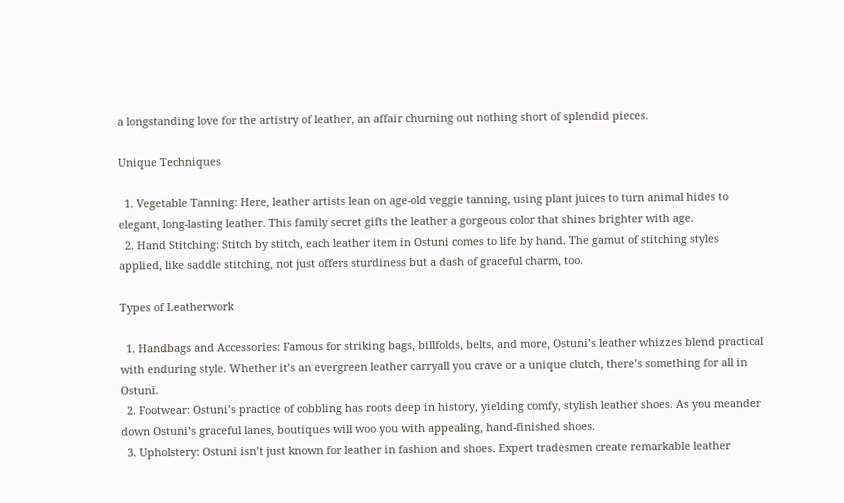a longstanding love for the artistry of leather, an affair churning out nothing short of splendid pieces.

Unique Techniques

  1. Vegetable Tanning: Here, leather artists lean on age-old veggie tanning, using plant juices to turn animal hides to elegant, long-lasting leather. This family secret gifts the leather a gorgeous color that shines brighter with age.
  2. Hand Stitching: Stitch by stitch, each leather item in Ostuni comes to life by hand. The gamut of stitching styles applied, like saddle stitching, not just offers sturdiness but a dash of graceful charm, too.

Types of Leatherwork

  1. Handbags and Accessories: Famous for striking bags, billfolds, belts, and more, Ostuni’s leather whizzes blend practical with enduring style. Whether it’s an evergreen leather carryall you crave or a unique clutch, there’s something for all in Ostuni.
  2. Footwear: Ostuni’s practice of cobbling has roots deep in history, yielding comfy, stylish leather shoes. As you meander down Ostuni’s graceful lanes, boutiques will woo you with appealing, hand-finished shoes.
  3. Upholstery: Ostuni isn’t just known for leather in fashion and shoes. Expert tradesmen create remarkable leather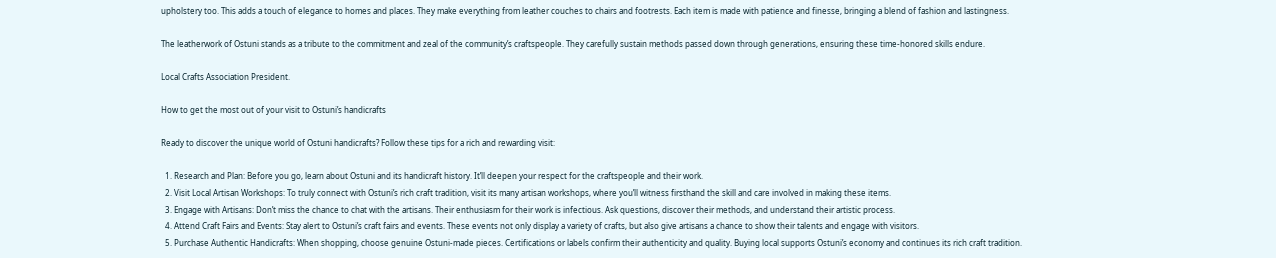upholstery too. This adds a touch of elegance to homes and places. They make everything from leather couches to chairs and footrests. Each item is made with patience and finesse, bringing a blend of fashion and lastingness.

The leatherwork of Ostuni stands as a tribute to the commitment and zeal of the community’s craftspeople. They carefully sustain methods passed down through generations, ensuring these time-honored skills endure.

Local Crafts Association President.

How to get the most out of your visit to Ostuni’s handicrafts

Ready to discover the unique world of Ostuni handicrafts? Follow these tips for a rich and rewarding visit:

  1. Research and Plan: Before you go, learn about Ostuni and its handicraft history. It’ll deepen your respect for the craftspeople and their work.
  2. Visit Local Artisan Workshops: To truly connect with Ostuni’s rich craft tradition, visit its many artisan workshops, where you’ll witness firsthand the skill and care involved in making these items.
  3. Engage with Artisans: Don’t miss the chance to chat with the artisans. Their enthusiasm for their work is infectious. Ask questions, discover their methods, and understand their artistic process.
  4. Attend Craft Fairs and Events: Stay alert to Ostuni’s craft fairs and events. These events not only display a variety of crafts, but also give artisans a chance to show their talents and engage with visitors.
  5. Purchase Authentic Handicrafts: When shopping, choose genuine Ostuni-made pieces. Certifications or labels confirm their authenticity and quality. Buying local supports Ostuni’s economy and continues its rich craft tradition.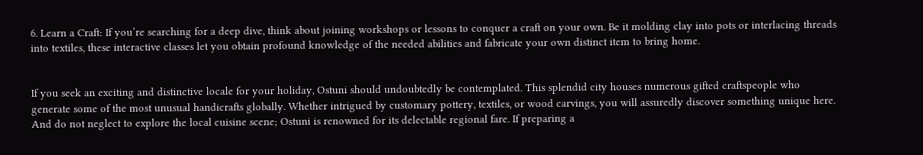6. Learn a Craft: If you’re searching for a deep dive, think about joining workshops or lessons to conquer a craft on your own. Be it molding clay into pots or interlacing threads into textiles, these interactive classes let you obtain profound knowledge of the needed abilities and fabricate your own distinct item to bring home.


If you seek an exciting and distinctive locale for your holiday, Ostuni should undoubtedly be contemplated. This splendid city houses numerous gifted craftspeople who generate some of the most unusual handicrafts globally. Whether intrigued by customary pottery, textiles, or wood carvings, you will assuredly discover something unique here. And do not neglect to explore the local cuisine scene; Ostuni is renowned for its delectable regional fare. If preparing a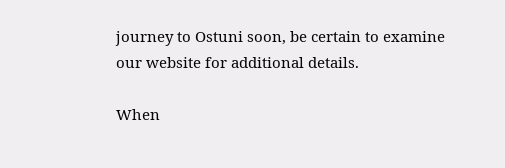journey to Ostuni soon, be certain to examine our website for additional details.

When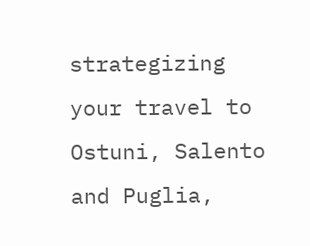strategizing your travel to Ostuni, Salento and Puglia,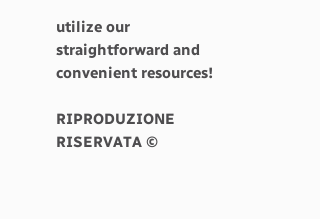utilize our straightforward and convenient resources!

RIPRODUZIONE RISERVATA ©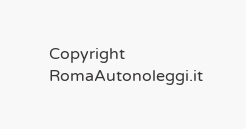Copyright RomaAutonoleggi.it